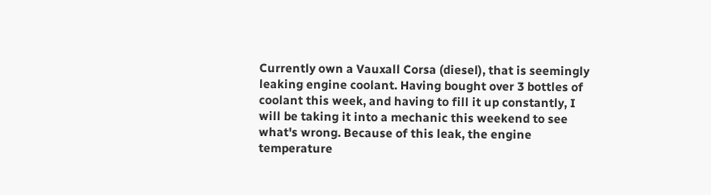Currently own a Vauxall Corsa (diesel), that is seemingly leaking engine coolant. Having bought over 3 bottles of coolant this week, and having to fill it up constantly, I will be taking it into a mechanic this weekend to see what's wrong. Because of this leak, the engine temperature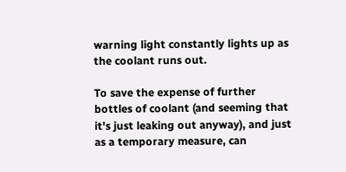warning light constantly lights up as the coolant runs out.

To save the expense of further bottles of coolant (and seeming that it's just leaking out anyway), and just as a temporary measure, can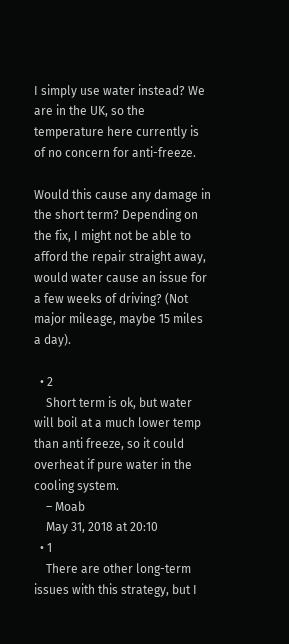I simply use water instead? We are in the UK, so the temperature here currently is of no concern for anti-freeze.

Would this cause any damage in the short term? Depending on the fix, I might not be able to afford the repair straight away, would water cause an issue for a few weeks of driving? (Not major mileage, maybe 15 miles a day).

  • 2
    Short term is ok, but water will boil at a much lower temp than anti freeze, so it could overheat if pure water in the cooling system.
    – Moab
    May 31, 2018 at 20:10
  • 1
    There are other long-term issues with this strategy, but I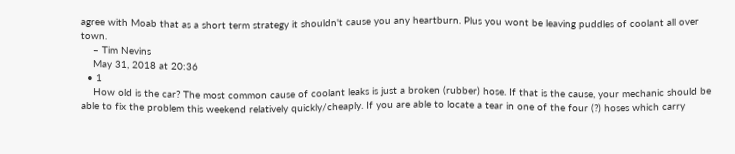agree with Moab that as a short term strategy it shouldn't cause you any heartburn. Plus you wont be leaving puddles of coolant all over town.
    – Tim Nevins
    May 31, 2018 at 20:36
  • 1
    How old is the car? The most common cause of coolant leaks is just a broken (rubber) hose. If that is the cause, your mechanic should be able to fix the problem this weekend relatively quickly/cheaply. If you are able to locate a tear in one of the four (?) hoses which carry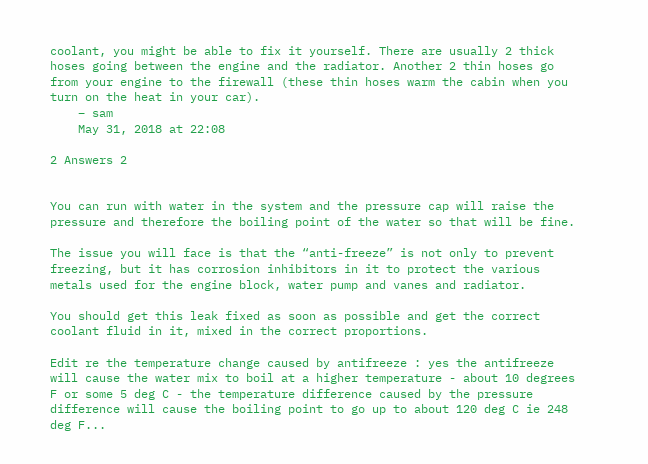coolant, you might be able to fix it yourself. There are usually 2 thick hoses going between the engine and the radiator. Another 2 thin hoses go from your engine to the firewall (these thin hoses warm the cabin when you turn on the heat in your car).
    – sam
    May 31, 2018 at 22:08

2 Answers 2


You can run with water in the system and the pressure cap will raise the pressure and therefore the boiling point of the water so that will be fine.

The issue you will face is that the “anti-freeze” is not only to prevent freezing, but it has corrosion inhibitors in it to protect the various metals used for the engine block, water pump and vanes and radiator.

You should get this leak fixed as soon as possible and get the correct coolant fluid in it, mixed in the correct proportions.

Edit re the temperature change caused by antifreeze : yes the antifreeze will cause the water mix to boil at a higher temperature - about 10 degrees F or some 5 deg C - the temperature difference caused by the pressure difference will cause the boiling point to go up to about 120 deg C ie 248 deg F...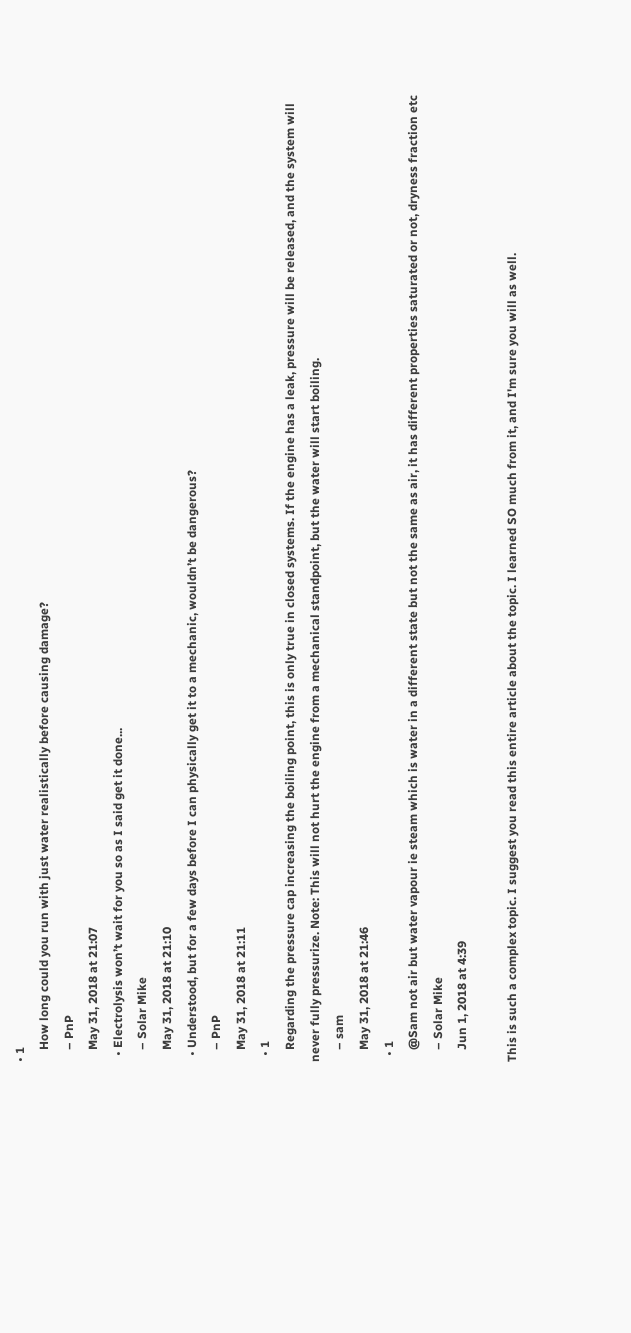• 1
    How long could you run with just water realistically before causing damage?
    – PnP
    May 31, 2018 at 21:07
  • Electrolysis won’t wait for you so as I said get it done...
    – Solar Mike
    May 31, 2018 at 21:10
  • Understood, but for a few days before I can physically get it to a mechanic, wouldn’t be dangerous?
    – PnP
    May 31, 2018 at 21:11
  • 1
    Regarding the pressure cap increasing the boiling point, this is only true in closed systems. If the engine has a leak, pressure will be released, and the system will never fully pressurize. Note: This will not hurt the engine from a mechanical standpoint, but the water will start boiling.
    – sam
    May 31, 2018 at 21:46
  • 1
    @Sam not air but water vapour ie steam which is water in a different state but not the same as air, it has different properties saturated or not, dryness fraction etc
    – Solar Mike
    Jun 1, 2018 at 4:39

This is such a complex topic. I suggest you read this entire article about the topic. I learned SO much from it, and I'm sure you will as well.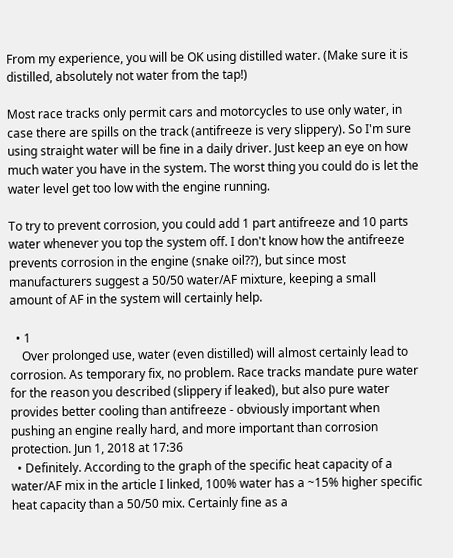From my experience, you will be OK using distilled water. (Make sure it is distilled, absolutely not water from the tap!)

Most race tracks only permit cars and motorcycles to use only water, in case there are spills on the track (antifreeze is very slippery). So I'm sure using straight water will be fine in a daily driver. Just keep an eye on how much water you have in the system. The worst thing you could do is let the water level get too low with the engine running.

To try to prevent corrosion, you could add 1 part antifreeze and 10 parts water whenever you top the system off. I don't know how the antifreeze prevents corrosion in the engine (snake oil??), but since most manufacturers suggest a 50/50 water/AF mixture, keeping a small amount of AF in the system will certainly help.

  • 1
    Over prolonged use, water (even distilled) will almost certainly lead to corrosion. As temporary fix, no problem. Race tracks mandate pure water for the reason you described (slippery if leaked), but also pure water provides better cooling than antifreeze - obviously important when pushing an engine really hard, and more important than corrosion protection. Jun 1, 2018 at 17:36
  • Definitely. According to the graph of the specific heat capacity of a water/AF mix in the article I linked, 100% water has a ~15% higher specific heat capacity than a 50/50 mix. Certainly fine as a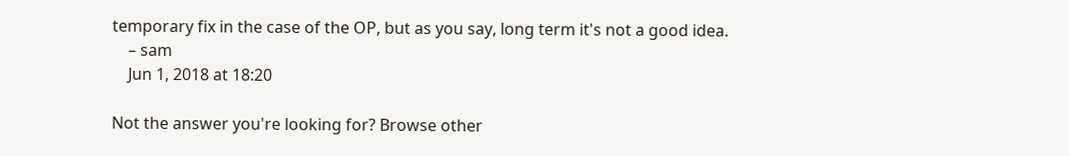temporary fix in the case of the OP, but as you say, long term it's not a good idea.
    – sam
    Jun 1, 2018 at 18:20

Not the answer you're looking for? Browse other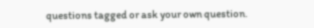questions tagged or ask your own question.